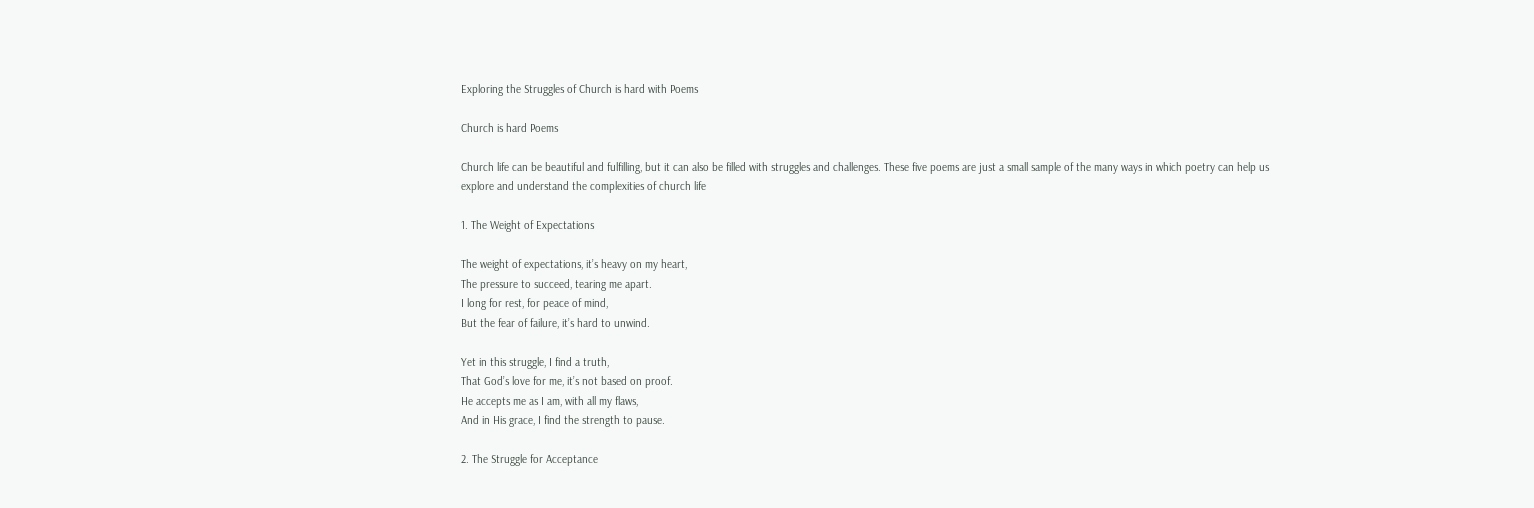Exploring the Struggles of Church is hard with Poems

Church is hard Poems

Church life can be beautiful and fulfilling, but it can also be filled with struggles and challenges. These five poems are just a small sample of the many ways in which poetry can help us explore and understand the complexities of church life

1. The Weight of Expectations

The weight of expectations, it’s heavy on my heart,
The pressure to succeed, tearing me apart.
I long for rest, for peace of mind,
But the fear of failure, it’s hard to unwind.

Yet in this struggle, I find a truth,
That God’s love for me, it’s not based on proof.
He accepts me as I am, with all my flaws,
And in His grace, I find the strength to pause.

2. The Struggle for Acceptance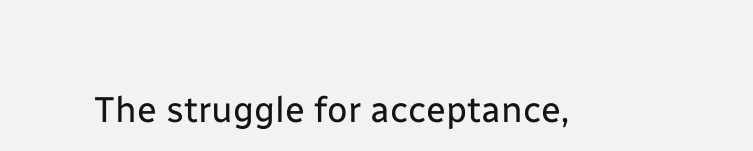The struggle for acceptance,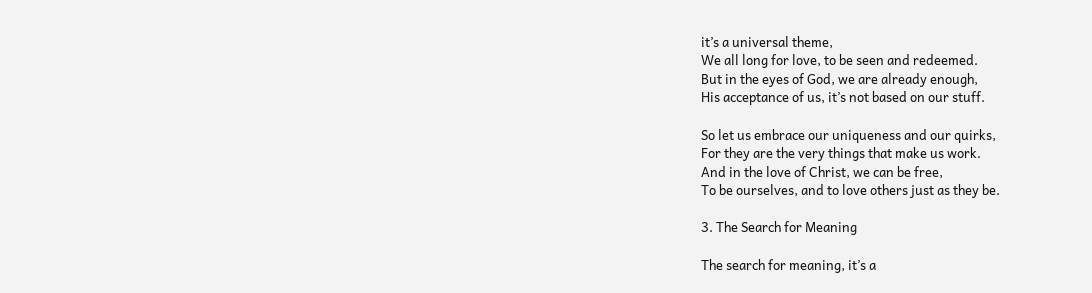it’s a universal theme,
We all long for love, to be seen and redeemed.
But in the eyes of God, we are already enough,
His acceptance of us, it’s not based on our stuff.

So let us embrace our uniqueness and our quirks,
For they are the very things that make us work.
And in the love of Christ, we can be free,
To be ourselves, and to love others just as they be.

3. The Search for Meaning

The search for meaning, it’s a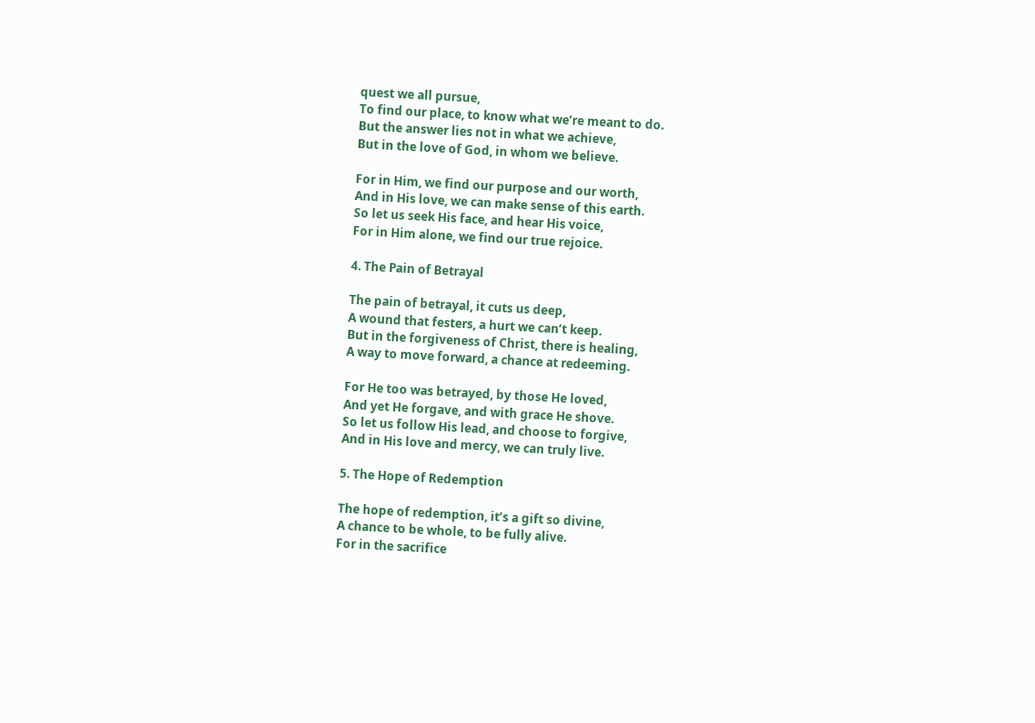quest we all pursue,
To find our place, to know what we’re meant to do.
But the answer lies not in what we achieve,
But in the love of God, in whom we believe.

For in Him, we find our purpose and our worth,
And in His love, we can make sense of this earth.
So let us seek His face, and hear His voice,
For in Him alone, we find our true rejoice.

4. The Pain of Betrayal

The pain of betrayal, it cuts us deep,
A wound that festers, a hurt we can’t keep.
But in the forgiveness of Christ, there is healing,
A way to move forward, a chance at redeeming.

For He too was betrayed, by those He loved,
And yet He forgave, and with grace He shove.
So let us follow His lead, and choose to forgive,
And in His love and mercy, we can truly live.

5. The Hope of Redemption

The hope of redemption, it’s a gift so divine,
A chance to be whole, to be fully alive.
For in the sacrifice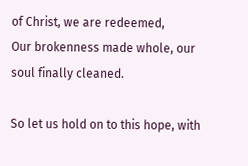of Christ, we are redeemed,
Our brokenness made whole, our soul finally cleaned.

So let us hold on to this hope, with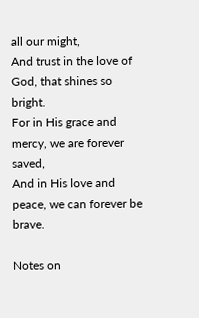all our might,
And trust in the love of God, that shines so bright.
For in His grace and mercy, we are forever saved,
And in His love and peace, we can forever be brave.

Notes on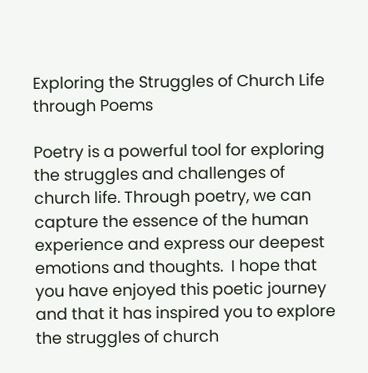Exploring the Struggles of Church Life through Poems

Poetry is a powerful tool for exploring the struggles and challenges of church life. Through poetry, we can capture the essence of the human experience and express our deepest emotions and thoughts.  I hope that you have enjoyed this poetic journey and that it has inspired you to explore the struggles of church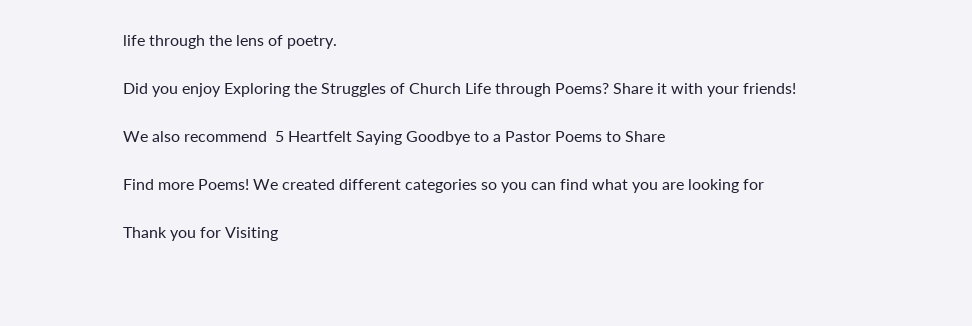life through the lens of poetry.

Did you enjoy Exploring the Struggles of Church Life through Poems? Share it with your friends!

We also recommend  5 Heartfelt Saying Goodbye to a Pastor Poems to Share

Find more Poems! We created different categories so you can find what you are looking for

Thank you for Visiting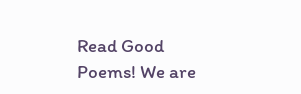Read Good Poems! We are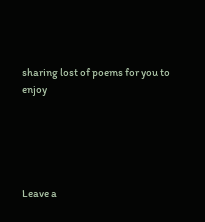sharing lost of poems for you to enjoy





Leave a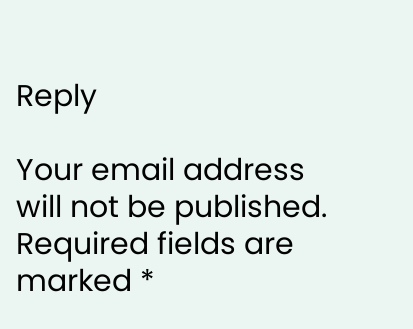Reply

Your email address will not be published. Required fields are marked *